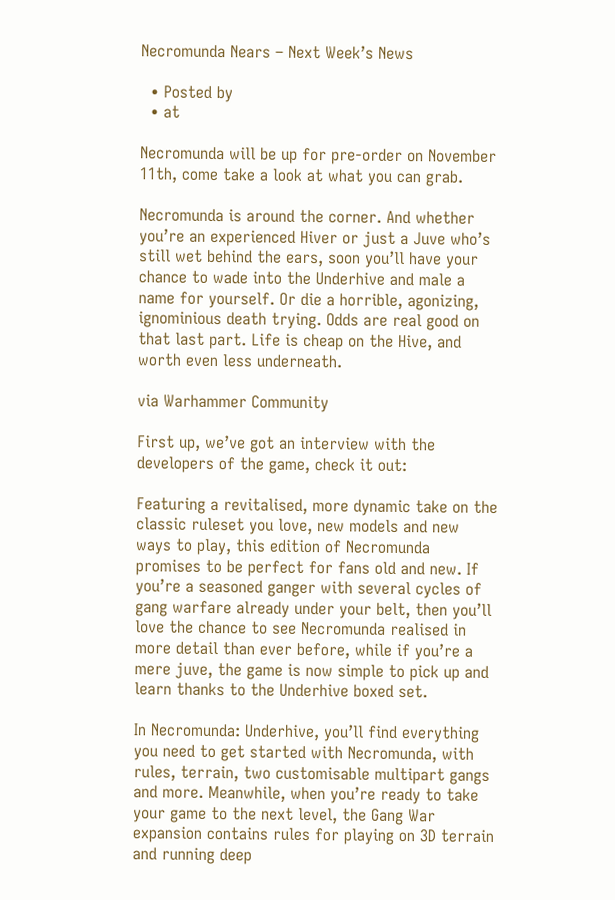Necromunda Nears – Next Week’s News

  • Posted by
  • at

Necromunda will be up for pre-order on November 11th, come take a look at what you can grab.

Necromunda is around the corner. And whether you’re an experienced Hiver or just a Juve who’s still wet behind the ears, soon you’ll have your chance to wade into the Underhive and male a name for yourself. Or die a horrible, agonizing, ignominious death trying. Odds are real good on that last part. Life is cheap on the Hive, and worth even less underneath.

via Warhammer Community

First up, we’ve got an interview with the developers of the game, check it out:

Featuring a revitalised, more dynamic take on the classic ruleset you love, new models and new ways to play, this edition of Necromunda promises to be perfect for fans old and new. If you’re a seasoned ganger with several cycles of gang warfare already under your belt, then you’ll love the chance to see Necromunda realised in more detail than ever before, while if you’re a mere juve, the game is now simple to pick up and learn thanks to the Underhive boxed set.

In Necromunda: Underhive, you’ll find everything you need to get started with Necromunda, with rules, terrain, two customisable multipart gangs and more. Meanwhile, when you’re ready to take your game to the next level, the Gang War expansion contains rules for playing on 3D terrain and running deep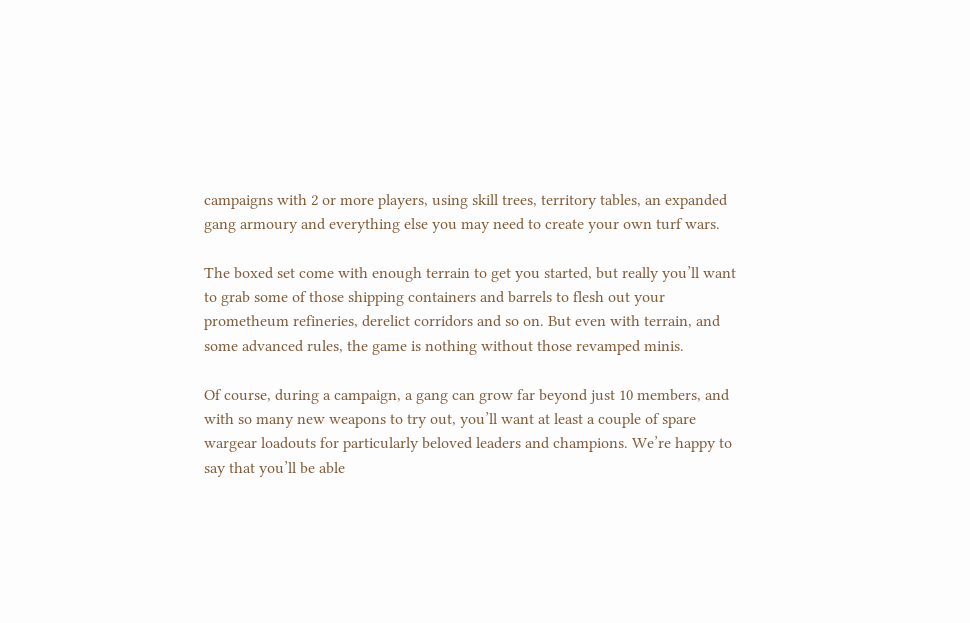campaigns with 2 or more players, using skill trees, territory tables, an expanded gang armoury and everything else you may need to create your own turf wars.

The boxed set come with enough terrain to get you started, but really you’ll want to grab some of those shipping containers and barrels to flesh out your prometheum refineries, derelict corridors and so on. But even with terrain, and some advanced rules, the game is nothing without those revamped minis.

Of course, during a campaign, a gang can grow far beyond just 10 members, and with so many new weapons to try out, you’ll want at least a couple of spare wargear loadouts for particularly beloved leaders and champions. We’re happy to say that you’ll be able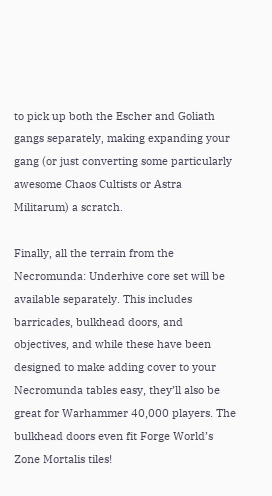to pick up both the Escher and Goliath gangs separately, making expanding your gang (or just converting some particularly awesome Chaos Cultists or Astra Militarum) a scratch.

Finally, all the terrain from the Necromunda: Underhive core set will be available separately. This includes barricades, bulkhead doors, and objectives, and while these have been designed to make adding cover to your Necromunda tables easy, they’ll also be great for Warhammer 40,000 players. The bulkhead doors even fit Forge World’s Zone Mortalis tiles!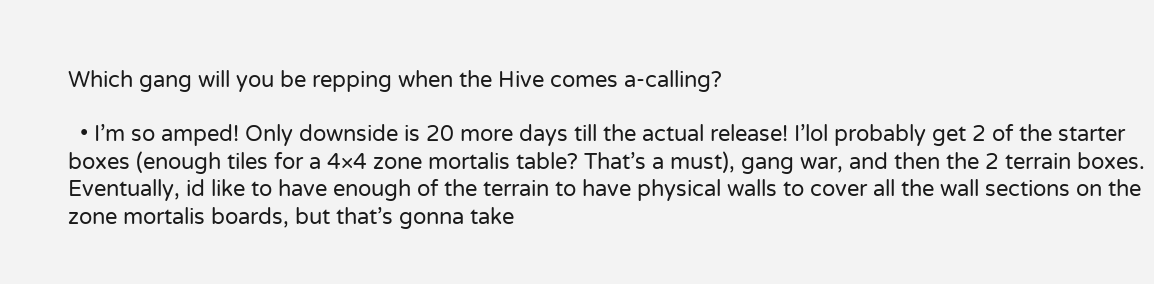Which gang will you be repping when the Hive comes a-calling?

  • I’m so amped! Only downside is 20 more days till the actual release! I’lol probably get 2 of the starter boxes (enough tiles for a 4×4 zone mortalis table? That’s a must), gang war, and then the 2 terrain boxes. Eventually, id like to have enough of the terrain to have physical walls to cover all the wall sections on the zone mortalis boards, but that’s gonna take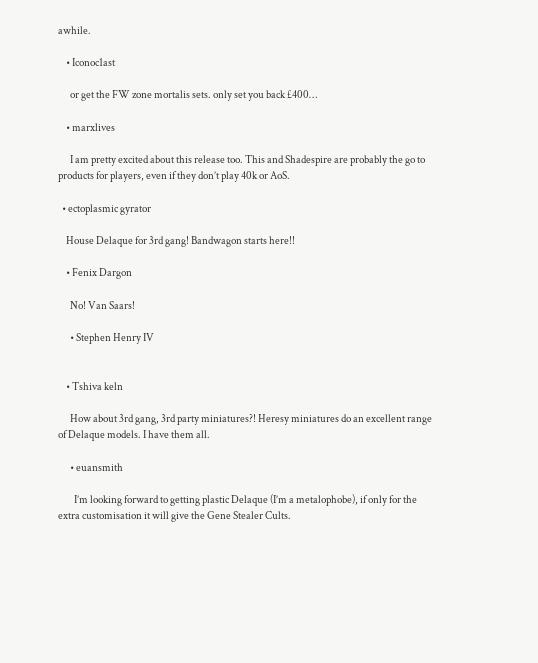awhile.

    • Iconoc1ast

      or get the FW zone mortalis sets. only set you back £400…

    • marxlives

      I am pretty excited about this release too. This and Shadespire are probably the go to products for players, even if they don’t play 40k or AoS.

  • ectoplasmic gyrator

    House Delaque for 3rd gang! Bandwagon starts here!!

    • Fenix Dargon

      No! Van Saars!

      • Stephen Henry IV


    • Tshiva keln

      How about 3rd gang, 3rd party miniatures?! Heresy miniatures do an excellent range of Delaque models. I have them all.

      • euansmith

        I’m looking forward to getting plastic Delaque (I’m a metalophobe), if only for the extra customisation it will give the Gene Stealer Cults.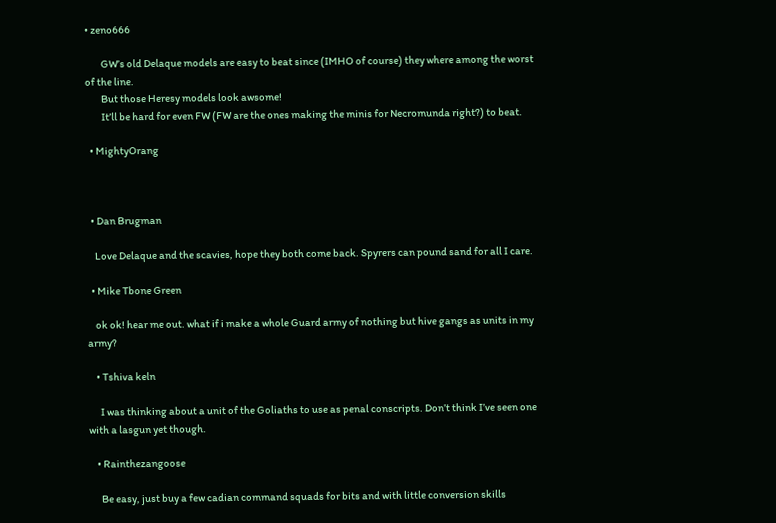• zeno666

        GW’s old Delaque models are easy to beat since (IMHO of course) they where among the worst of the line.
        But those Heresy models look awsome!
        It’ll be hard for even FW (FW are the ones making the minis for Necromunda right?) to beat.

  • MightyOrang



  • Dan Brugman

    Love Delaque and the scavies, hope they both come back. Spyrers can pound sand for all I care.

  • Mike Tbone Green

    ok ok! hear me out. what if i make a whole Guard army of nothing but hive gangs as units in my army?

    • Tshiva keln

      I was thinking about a unit of the Goliaths to use as penal conscripts. Don’t think I’ve seen one with a lasgun yet though.

    • Rainthezangoose

      Be easy, just buy a few cadian command squads for bits and with little conversion skills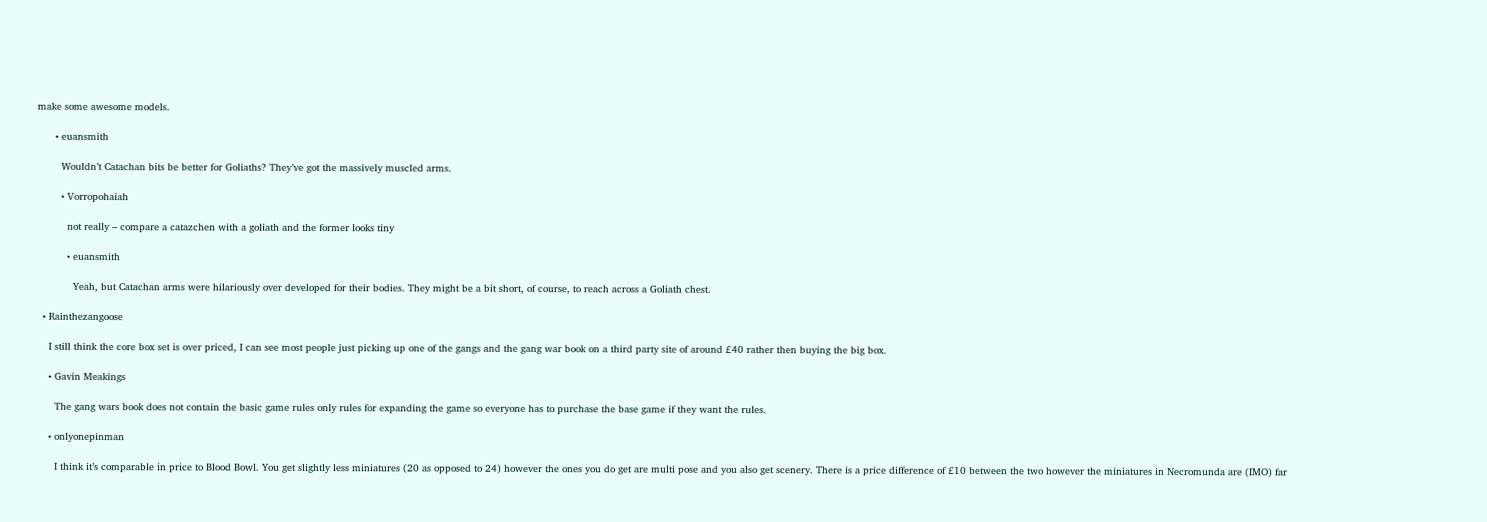make some awesome models.

      • euansmith

        Wouldn’t Catachan bits be better for Goliaths? They’ve got the massively muscled arms.

        • Vorropohaiah

          not really – compare a catazchen with a goliath and the former looks tiny

          • euansmith

            Yeah, but Catachan arms were hilariously over developed for their bodies. They might be a bit short, of course, to reach across a Goliath chest.

  • Rainthezangoose

    I still think the core box set is over priced, I can see most people just picking up one of the gangs and the gang war book on a third party site of around £40 rather then buying the big box.

    • Gavin Meakings

      The gang wars book does not contain the basic game rules only rules for expanding the game so everyone has to purchase the base game if they want the rules.

    • onlyonepinman

      I think it’s comparable in price to Blood Bowl. You get slightly less miniatures (20 as opposed to 24) however the ones you do get are multi pose and you also get scenery. There is a price difference of £10 between the two however the miniatures in Necromunda are (IMO) far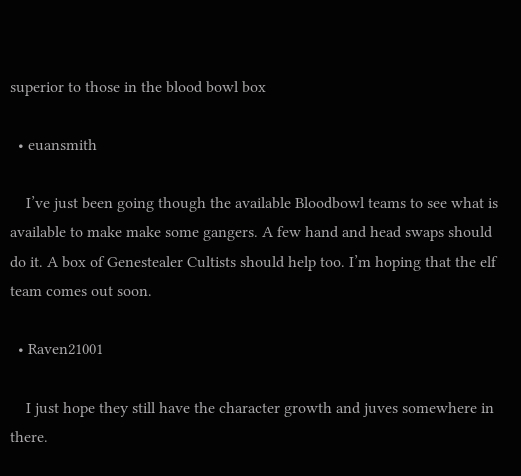superior to those in the blood bowl box

  • euansmith

    I’ve just been going though the available Bloodbowl teams to see what is available to make make some gangers. A few hand and head swaps should do it. A box of Genestealer Cultists should help too. I’m hoping that the elf team comes out soon.

  • Raven21001

    I just hope they still have the character growth and juves somewhere in there.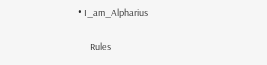• I_am_Alpharius

      Rules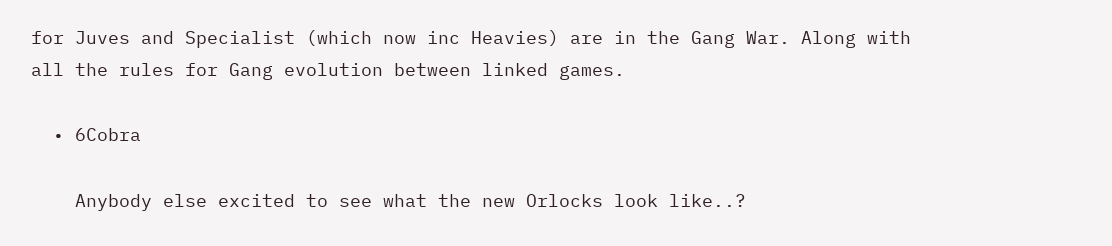for Juves and Specialist (which now inc Heavies) are in the Gang War. Along with all the rules for Gang evolution between linked games.

  • 6Cobra

    Anybody else excited to see what the new Orlocks look like..?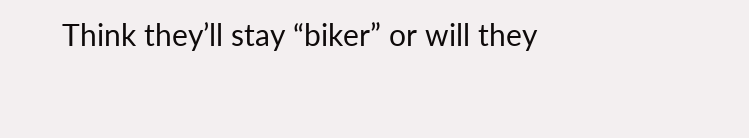Think they’ll stay “biker” or will they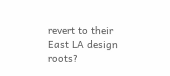revert to their East LA design roots?